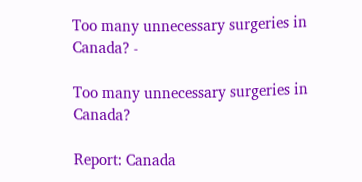Too many unnecessary surgeries in Canada? -

Too many unnecessary surgeries in Canada?

Report: Canada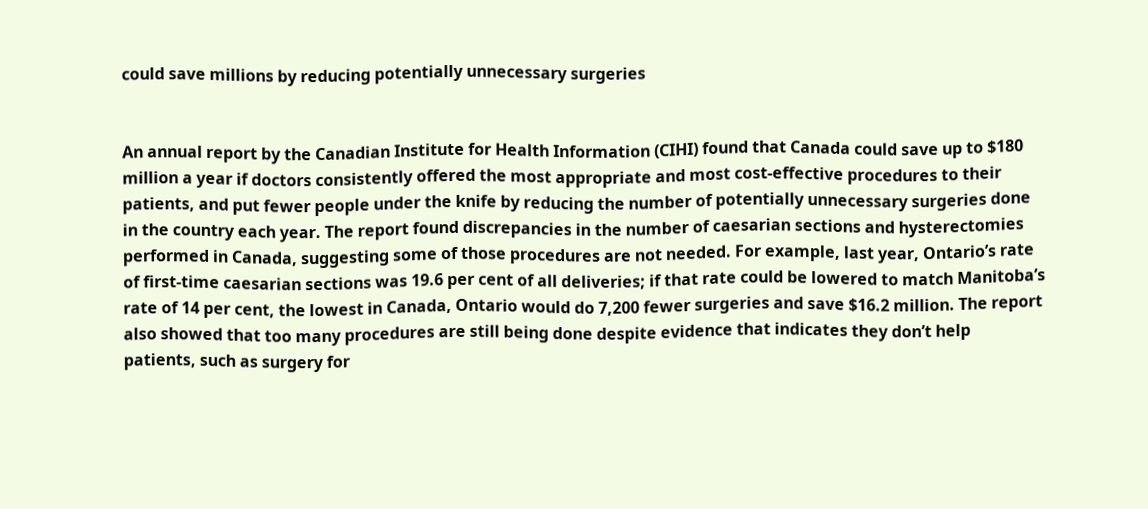could save millions by reducing potentially unnecessary surgeries


An annual report by the Canadian Institute for Health Information (CIHI) found that Canada could save up to $180 million a year if doctors consistently offered the most appropriate and most cost-effective procedures to their patients, and put fewer people under the knife by reducing the number of potentially unnecessary surgeries done in the country each year. The report found discrepancies in the number of caesarian sections and hysterectomies performed in Canada, suggesting some of those procedures are not needed. For example, last year, Ontario’s rate of first-time caesarian sections was 19.6 per cent of all deliveries; if that rate could be lowered to match Manitoba’s rate of 14 per cent, the lowest in Canada, Ontario would do 7,200 fewer surgeries and save $16.2 million. The report also showed that too many procedures are still being done despite evidence that indicates they don’t help patients, such as surgery for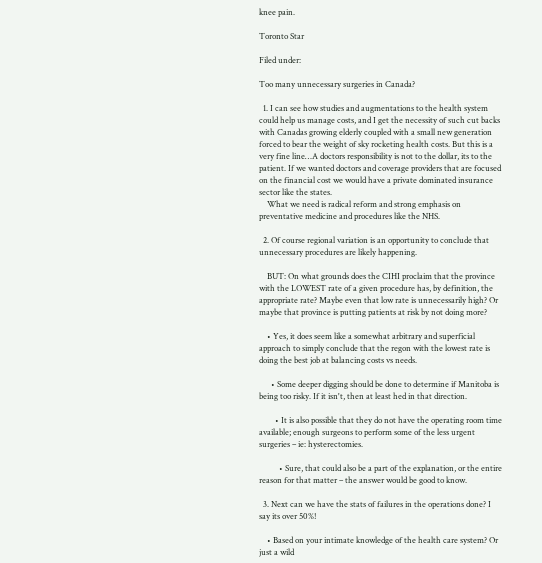knee pain.

Toronto Star

Filed under:

Too many unnecessary surgeries in Canada?

  1. I can see how studies and augmentations to the health system could help us manage costs, and I get the necessity of such cut backs with Canadas growing elderly coupled with a small new generation forced to bear the weight of sky rocketing health costs. But this is a very fine line…A doctors responsibility is not to the dollar, its to the patient. If we wanted doctors and coverage providers that are focused on the financial cost we would have a private dominated insurance sector like the states.
    What we need is radical reform and strong emphasis on preventative medicine and procedures like the NHS.

  2. Of course regional variation is an opportunity to conclude that unnecessary procedures are likely happening.

    BUT: On what grounds does the CIHI proclaim that the province with the LOWEST rate of a given procedure has, by definition, the appropriate rate? Maybe even that low rate is unnecessarily high? Or maybe that province is putting patients at risk by not doing more?

    • Yes, it does seem like a somewhat arbitrary and superficial approach to simply conclude that the regon with the lowest rate is doing the best job at balancing costs vs needs.

      • Some deeper digging should be done to determine if Manitoba is being too risky. If it isn't, then at least hed in that direction.

        • It is also possible that they do not have the operating room time available; enough surgeons to perform some of the less urgent surgeries – ie: hysterectomies.

          • Sure, that could also be a part of the explanation, or the entire reason for that matter – the answer would be good to know.

  3. Next can we have the stats of failures in the operations done? I say its over 50%!

    • Based on your intimate knowledge of the health care system? Or just a wild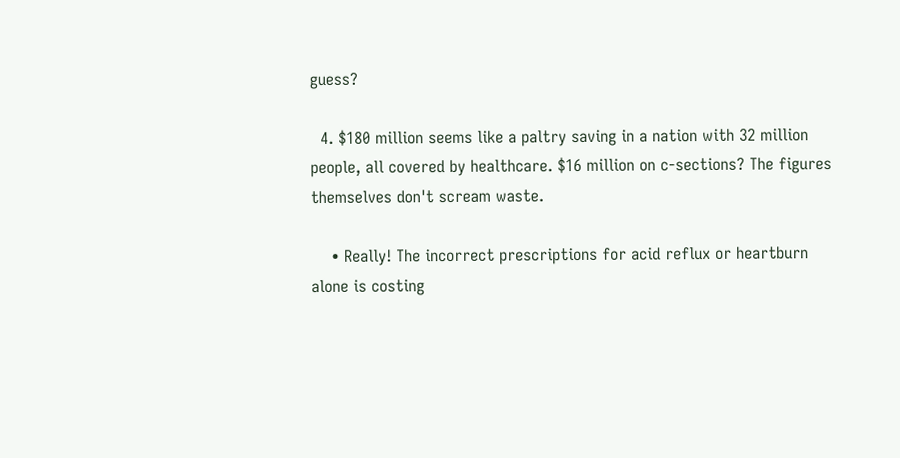guess?

  4. $180 million seems like a paltry saving in a nation with 32 million people, all covered by healthcare. $16 million on c-sections? The figures themselves don't scream waste.

    • Really! The incorrect prescriptions for acid reflux or heartburn alone is costing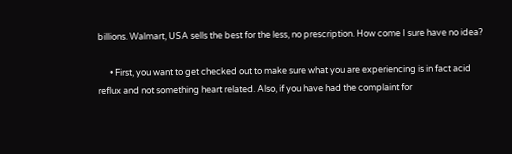billions. Walmart, USA sells the best for the less, no prescription. How come I sure have no idea?

      • First, you want to get checked out to make sure what you are experiencing is in fact acid reflux and not something heart related. Also, if you have had the complaint for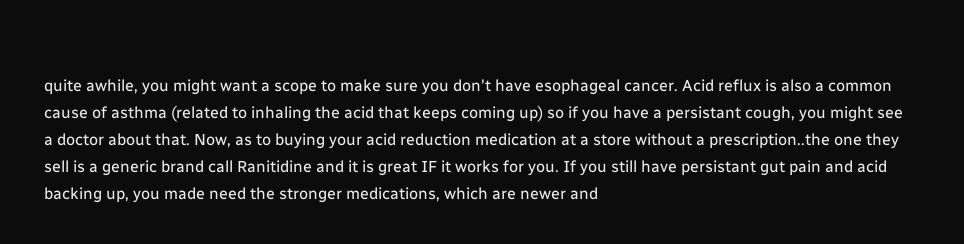quite awhile, you might want a scope to make sure you don't have esophageal cancer. Acid reflux is also a common cause of asthma (related to inhaling the acid that keeps coming up) so if you have a persistant cough, you might see a doctor about that. Now, as to buying your acid reduction medication at a store without a prescription..the one they sell is a generic brand call Ranitidine and it is great IF it works for you. If you still have persistant gut pain and acid backing up, you made need the stronger medications, which are newer and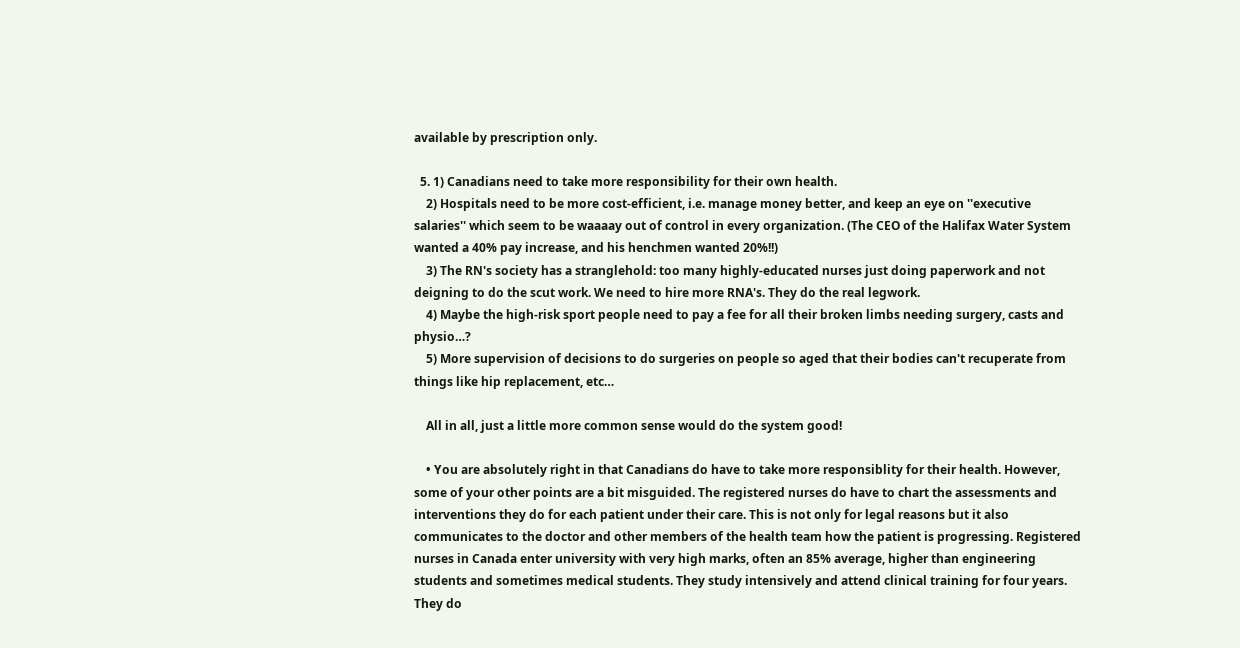available by prescription only.

  5. 1) Canadians need to take more responsibility for their own health.
    2) Hospitals need to be more cost-efficient, i.e. manage money better, and keep an eye on ''executive salaries'' which seem to be waaaay out of control in every organization. (The CEO of the Halifax Water System wanted a 40% pay increase, and his henchmen wanted 20%!!)
    3) The RN's society has a stranglehold: too many highly-educated nurses just doing paperwork and not deigning to do the scut work. We need to hire more RNA's. They do the real legwork.
    4) Maybe the high-risk sport people need to pay a fee for all their broken limbs needing surgery, casts and physio…?
    5) More supervision of decisions to do surgeries on people so aged that their bodies can't recuperate from things like hip replacement, etc…

    All in all, just a little more common sense would do the system good!

    • You are absolutely right in that Canadians do have to take more responsiblity for their health. However, some of your other points are a bit misguided. The registered nurses do have to chart the assessments and interventions they do for each patient under their care. This is not only for legal reasons but it also communicates to the doctor and other members of the health team how the patient is progressing. Registered nurses in Canada enter university with very high marks, often an 85% average, higher than engineering students and sometimes medical students. They study intensively and attend clinical training for four years. They do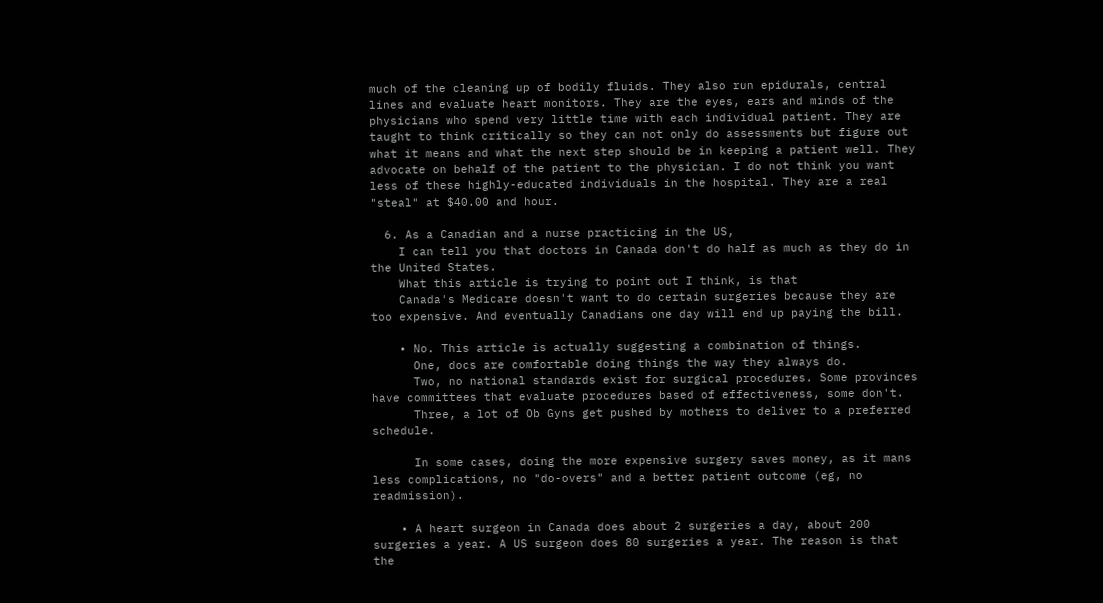much of the cleaning up of bodily fluids. They also run epidurals, central lines and evaluate heart monitors. They are the eyes, ears and minds of the physicians who spend very little time with each individual patient. They are taught to think critically so they can not only do assessments but figure out what it means and what the next step should be in keeping a patient well. They advocate on behalf of the patient to the physician. I do not think you want less of these highly-educated individuals in the hospital. They are a real "steal" at $40.00 and hour.

  6. As a Canadian and a nurse practicing in the US,
    I can tell you that doctors in Canada don't do half as much as they do in the United States.
    What this article is trying to point out I think, is that
    Canada's Medicare doesn't want to do certain surgeries because they are too expensive. And eventually Canadians one day will end up paying the bill.

    • No. This article is actually suggesting a combination of things.
      One, docs are comfortable doing things the way they always do.
      Two, no national standards exist for surgical procedures. Some provinces have committees that evaluate procedures based of effectiveness, some don't.
      Three, a lot of Ob Gyns get pushed by mothers to deliver to a preferred schedule.

      In some cases, doing the more expensive surgery saves money, as it mans less complications, no "do-overs" and a better patient outcome (eg, no readmission).

    • A heart surgeon in Canada does about 2 surgeries a day, about 200 surgeries a year. A US surgeon does 80 surgeries a year. The reason is that the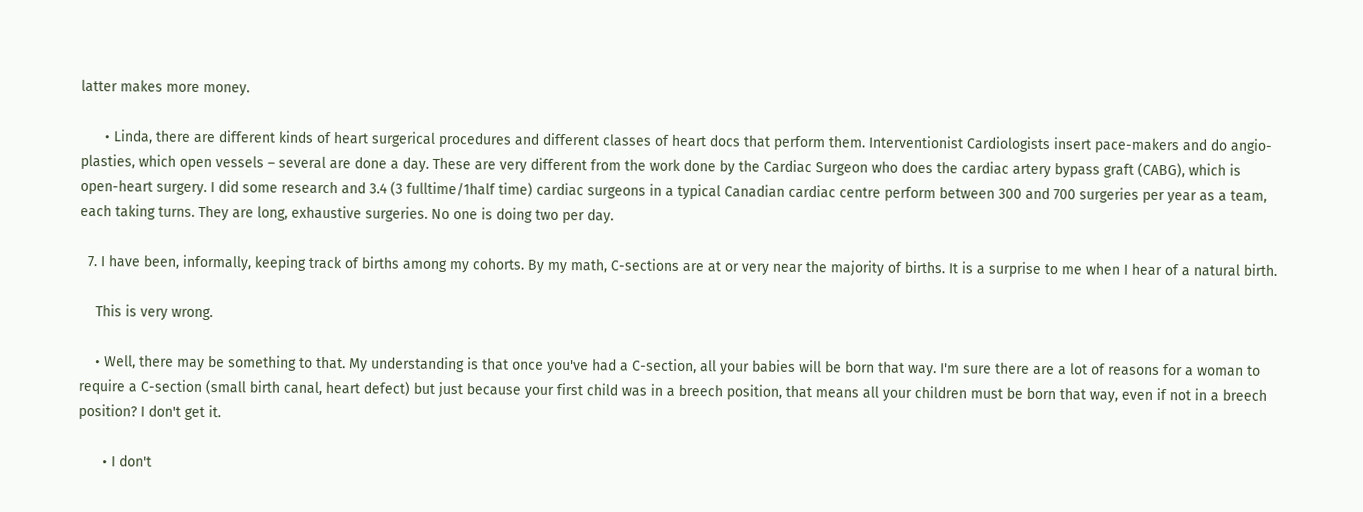latter makes more money.

      • Linda, there are different kinds of heart surgerical procedures and different classes of heart docs that perform them. Interventionist Cardiologists insert pace-makers and do angio-plasties, which open vessels – several are done a day. These are very different from the work done by the Cardiac Surgeon who does the cardiac artery bypass graft (CABG), which is open-heart surgery. I did some research and 3.4 (3 fulltime/1half time) cardiac surgeons in a typical Canadian cardiac centre perform between 300 and 700 surgeries per year as a team, each taking turns. They are long, exhaustive surgeries. No one is doing two per day.

  7. I have been, informally, keeping track of births among my cohorts. By my math, C-sections are at or very near the majority of births. It is a surprise to me when I hear of a natural birth.

    This is very wrong.

    • Well, there may be something to that. My understanding is that once you've had a C-section, all your babies will be born that way. I'm sure there are a lot of reasons for a woman to require a C-section (small birth canal, heart defect) but just because your first child was in a breech position, that means all your children must be born that way, even if not in a breech position? I don't get it.

      • I don't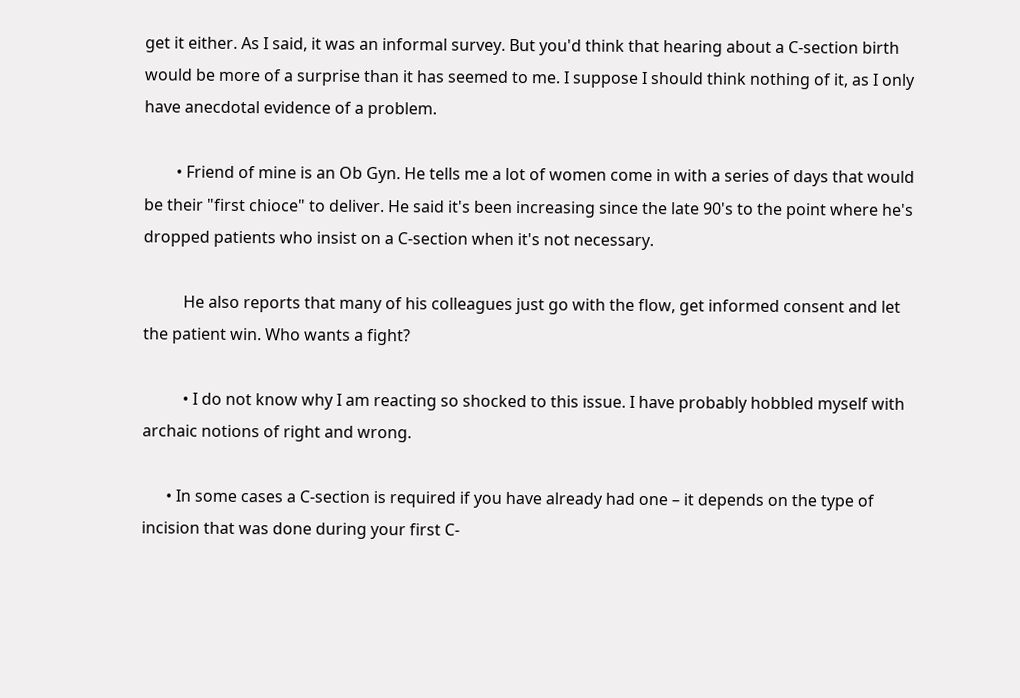get it either. As I said, it was an informal survey. But you'd think that hearing about a C-section birth would be more of a surprise than it has seemed to me. I suppose I should think nothing of it, as I only have anecdotal evidence of a problem.

        • Friend of mine is an Ob Gyn. He tells me a lot of women come in with a series of days that would be their "first chioce" to deliver. He said it's been increasing since the late 90's to the point where he's dropped patients who insist on a C-section when it's not necessary.

          He also reports that many of his colleagues just go with the flow, get informed consent and let the patient win. Who wants a fight?

          • I do not know why I am reacting so shocked to this issue. I have probably hobbled myself with archaic notions of right and wrong.

      • In some cases a C-section is required if you have already had one – it depends on the type of incision that was done during your first C-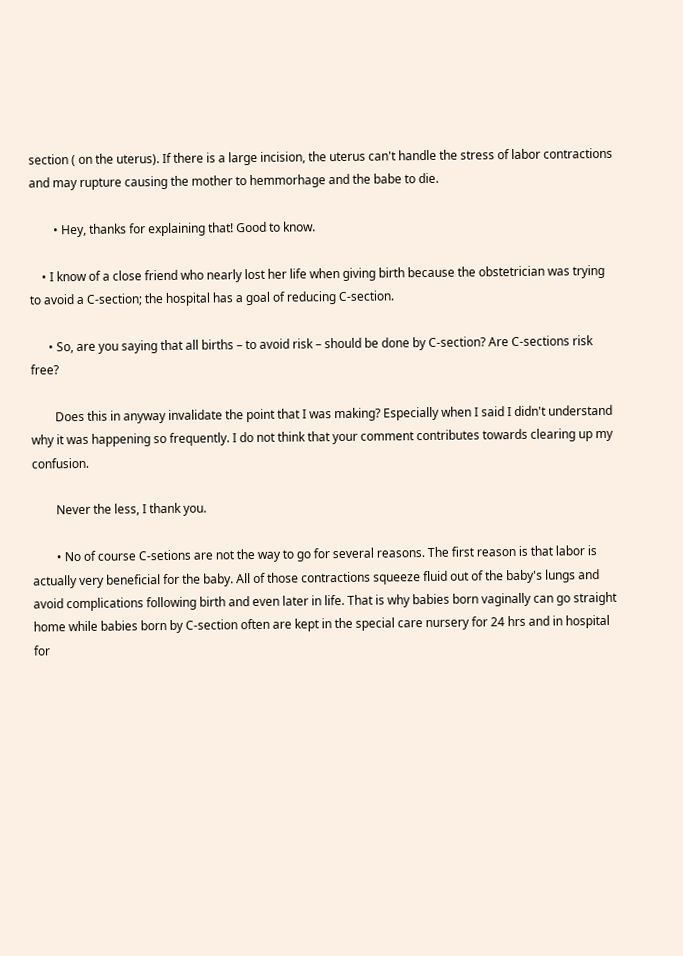section ( on the uterus). If there is a large incision, the uterus can't handle the stress of labor contractions and may rupture causing the mother to hemmorhage and the babe to die.

        • Hey, thanks for explaining that! Good to know.

    • I know of a close friend who nearly lost her life when giving birth because the obstetrician was trying to avoid a C-section; the hospital has a goal of reducing C-section.

      • So, are you saying that all births – to avoid risk – should be done by C-section? Are C-sections risk free?

        Does this in anyway invalidate the point that I was making? Especially when I said I didn't understand why it was happening so frequently. I do not think that your comment contributes towards clearing up my confusion.

        Never the less, I thank you.

        • No of course C-setions are not the way to go for several reasons. The first reason is that labor is actually very beneficial for the baby. All of those contractions squeeze fluid out of the baby's lungs and avoid complications following birth and even later in life. That is why babies born vaginally can go straight home while babies born by C-section often are kept in the special care nursery for 24 hrs and in hospital for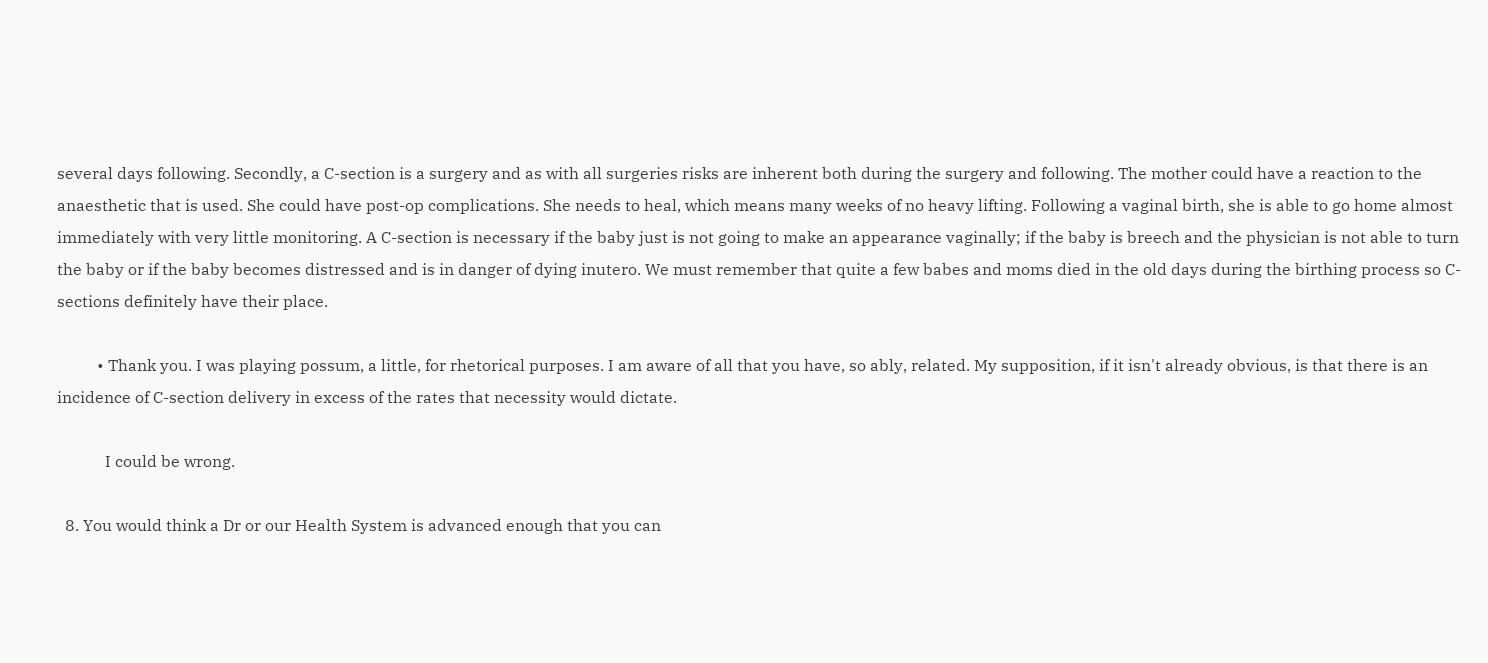several days following. Secondly, a C-section is a surgery and as with all surgeries risks are inherent both during the surgery and following. The mother could have a reaction to the anaesthetic that is used. She could have post-op complications. She needs to heal, which means many weeks of no heavy lifting. Following a vaginal birth, she is able to go home almost immediately with very little monitoring. A C-section is necessary if the baby just is not going to make an appearance vaginally; if the baby is breech and the physician is not able to turn the baby or if the baby becomes distressed and is in danger of dying inutero. We must remember that quite a few babes and moms died in the old days during the birthing process so C-sections definitely have their place.

          • Thank you. I was playing possum, a little, for rhetorical purposes. I am aware of all that you have, so ably, related. My supposition, if it isn't already obvious, is that there is an incidence of C-section delivery in excess of the rates that necessity would dictate.

            I could be wrong.

  8. You would think a Dr or our Health System is advanced enough that you can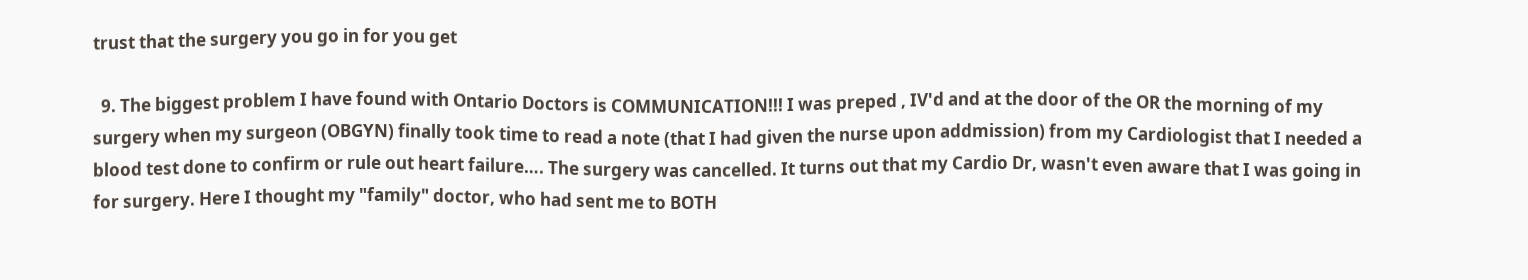trust that the surgery you go in for you get

  9. The biggest problem I have found with Ontario Doctors is COMMUNICATION!!! I was preped , IV'd and at the door of the OR the morning of my surgery when my surgeon (OBGYN) finally took time to read a note (that I had given the nurse upon addmission) from my Cardiologist that I needed a blood test done to confirm or rule out heart failure…. The surgery was cancelled. It turns out that my Cardio Dr, wasn't even aware that I was going in for surgery. Here I thought my "family" doctor, who had sent me to BOTH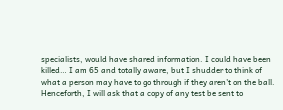specialists, would have shared information. I could have been killed… I am 65 and totally aware, but I shudder to think of what a person may have to go through if they aren't on the ball. Henceforth, I will ask that a copy of any test be sent to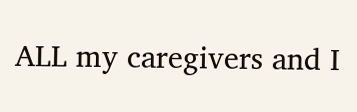ALL my caregivers and I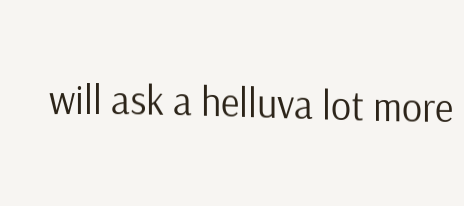will ask a helluva lot more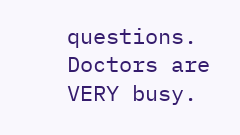questions. Doctors are VERY busy.